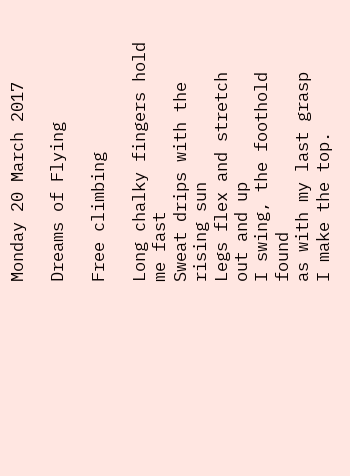Monday 20 March 2017

Dreams of Flying

Free climbing

Long chalky fingers hold me fast
Sweat drips with the rising sun
Legs flex and stretch out and up
I swing, the foothold found
as with my last grasp
I make the top.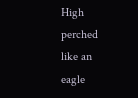High perched like an eagle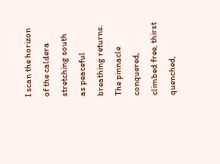I scan the horizon
of the caldera stretching south
as peaceful breathing returns.
The pinnacle conquered,
climbed free, thirst quenched,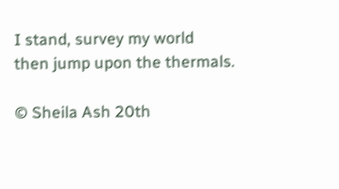I stand, survey my world
then jump upon the thermals.

© Sheila Ash 20th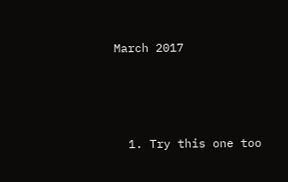March 2017



  1. Try this one too